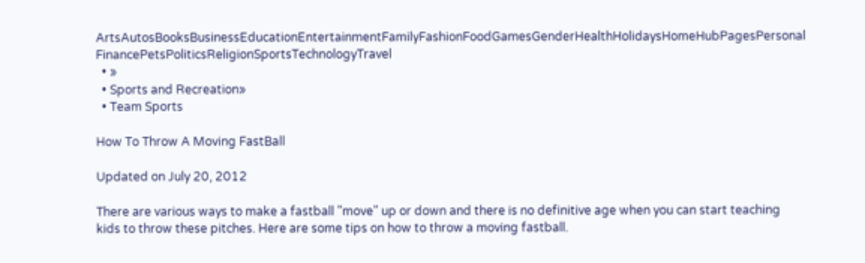ArtsAutosBooksBusinessEducationEntertainmentFamilyFashionFoodGamesGenderHealthHolidaysHomeHubPagesPersonal FinancePetsPoliticsReligionSportsTechnologyTravel
  • »
  • Sports and Recreation»
  • Team Sports

How To Throw A Moving FastBall

Updated on July 20, 2012

There are various ways to make a fastball "move" up or down and there is no definitive age when you can start teaching kids to throw these pitches. Here are some tips on how to throw a moving fastball.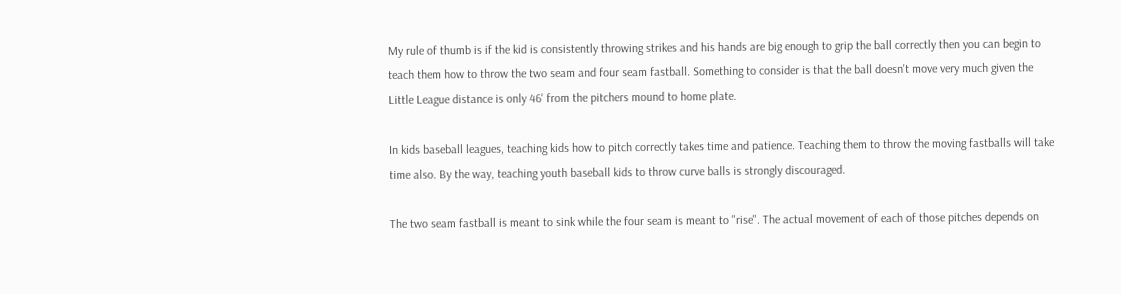My rule of thumb is if the kid is consistently throwing strikes and his hands are big enough to grip the ball correctly then you can begin to teach them how to throw the two seam and four seam fastball. Something to consider is that the ball doesn't move very much given the Little League distance is only 46' from the pitchers mound to home plate.

In kids baseball leagues, teaching kids how to pitch correctly takes time and patience. Teaching them to throw the moving fastballs will take time also. By the way, teaching youth baseball kids to throw curve balls is strongly discouraged.

The two seam fastball is meant to sink while the four seam is meant to "rise". The actual movement of each of those pitches depends on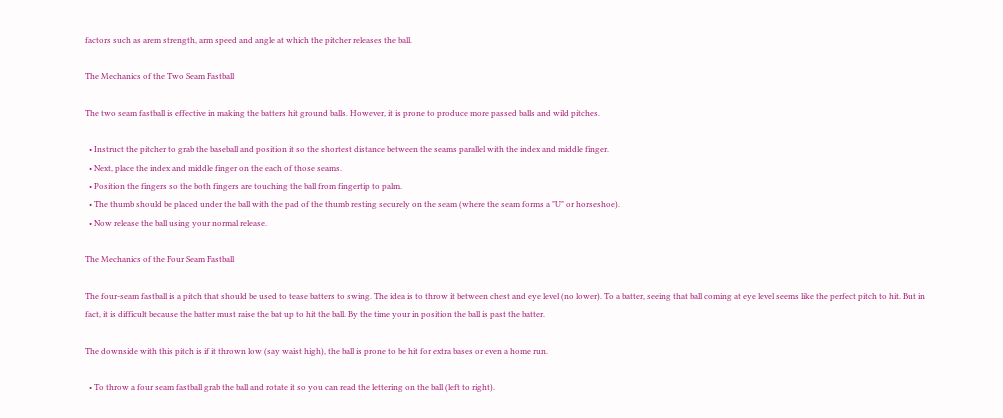factors such as arem strength, arm speed and angle at which the pitcher releases the ball.

The Mechanics of the Two Seam Fastball

The two seam fastball is effective in making the batters hit ground balls. However, it is prone to produce more passed balls and wild pitches.

  • Instruct the pitcher to grab the baseball and position it so the shortest distance between the seams parallel with the index and middle finger.
  • Next, place the index and middle finger on the each of those seams.
  • Position the fingers so the both fingers are touching the ball from fingertip to palm.
  • The thumb should be placed under the ball with the pad of the thumb resting securely on the seam (where the seam forms a "U" or horseshoe).
  • Now release the ball using your normal release.

The Mechanics of the Four Seam Fastball

The four-seam fastball is a pitch that should be used to tease batters to swing. The idea is to throw it between chest and eye level (no lower). To a batter, seeing that ball coming at eye level seems like the perfect pitch to hit. But in fact, it is difficult because the batter must raise the bat up to hit the ball. By the time your in position the ball is past the batter.

The downside with this pitch is if it thrown low (say waist high), the ball is prone to be hit for extra bases or even a home run.

  • To throw a four seam fastball grab the ball and rotate it so you can read the lettering on the ball (left to right).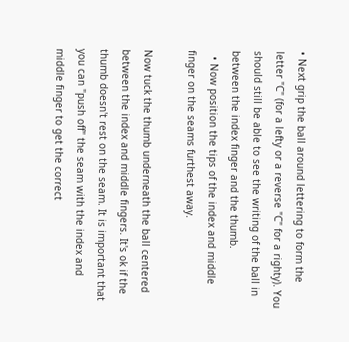• Next grip the ball around lettering to form the letter "C" (for a lefty or a reverse "C" for a righty). You should still be able to see the writing of the ball in between the index finger and the thumb.
  • Now position the tips of the index and middle finger on the seams furthest away.

Now tuck the thumb underneath the ball centered between the index and middle fingers. It's ok if the thumb doesn't rest on the seam. It is important that you can "push off" the seam with the index and middle finger to get the correct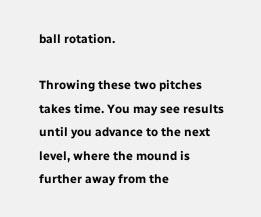ball rotation.

Throwing these two pitches takes time. You may see results until you advance to the next level, where the mound is further away from the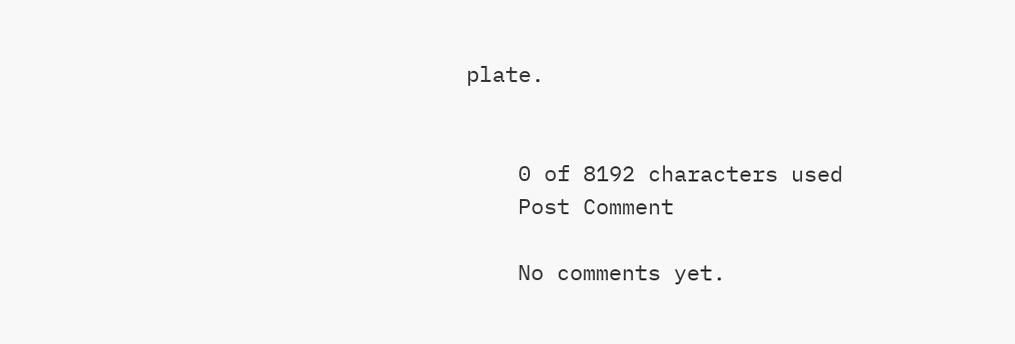plate.


    0 of 8192 characters used
    Post Comment

    No comments yet.